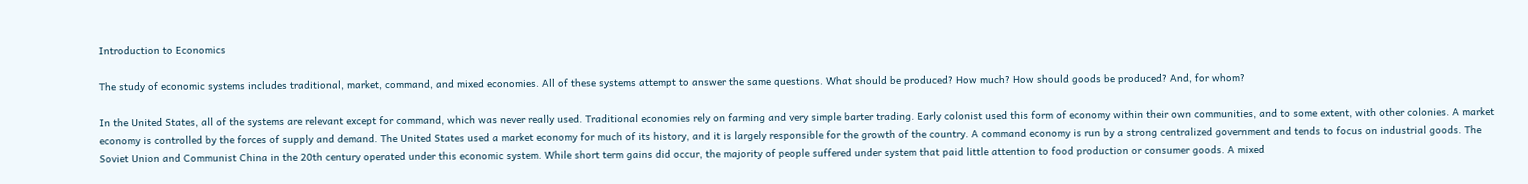Introduction to Economics

The study of economic systems includes traditional, market, command, and mixed economies. All of these systems attempt to answer the same questions. What should be produced? How much? How should goods be produced? And, for whom?

In the United States, all of the systems are relevant except for command, which was never really used. Traditional economies rely on farming and very simple barter trading. Early colonist used this form of economy within their own communities, and to some extent, with other colonies. A market economy is controlled by the forces of supply and demand. The United States used a market economy for much of its history, and it is largely responsible for the growth of the country. A command economy is run by a strong centralized government and tends to focus on industrial goods. The Soviet Union and Communist China in the 20th century operated under this economic system. While short term gains did occur, the majority of people suffered under system that paid little attention to food production or consumer goods. A mixed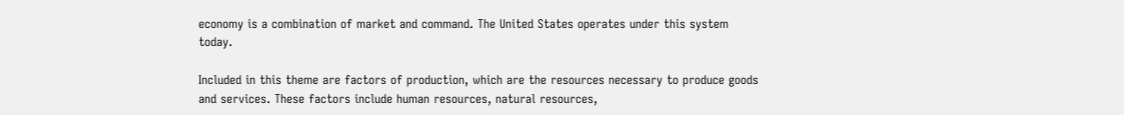economy is a combination of market and command. The United States operates under this system today.

Included in this theme are factors of production, which are the resources necessary to produce goods and services. These factors include human resources, natural resources,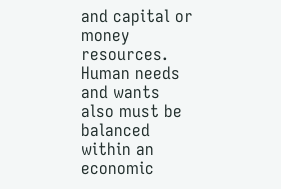and capital or money resources. Human needs and wants also must be balanced within an economic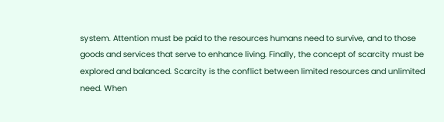system. Attention must be paid to the resources humans need to survive, and to those goods and services that serve to enhance living. Finally, the concept of scarcity must be explored and balanced. Scarcity is the conflict between limited resources and unlimited need. When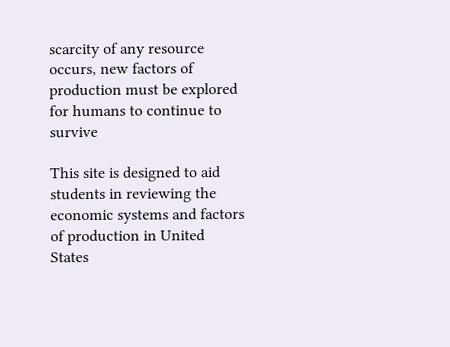scarcity of any resource occurs, new factors of production must be explored for humans to continue to survive

This site is designed to aid students in reviewing the economic systems and factors of production in United States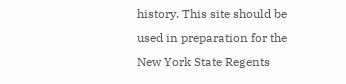history. This site should be used in preparation for the New York State Regents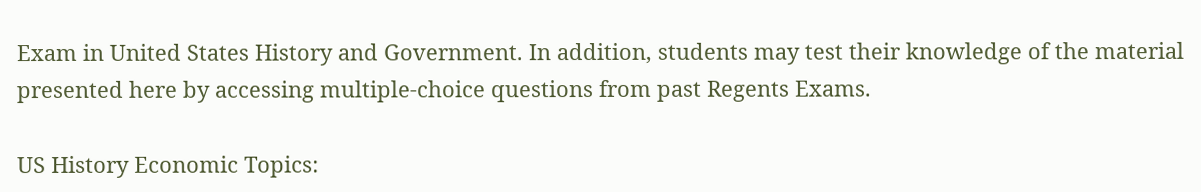Exam in United States History and Government. In addition, students may test their knowledge of the material presented here by accessing multiple-choice questions from past Regents Exams.

US History Economic Topics: